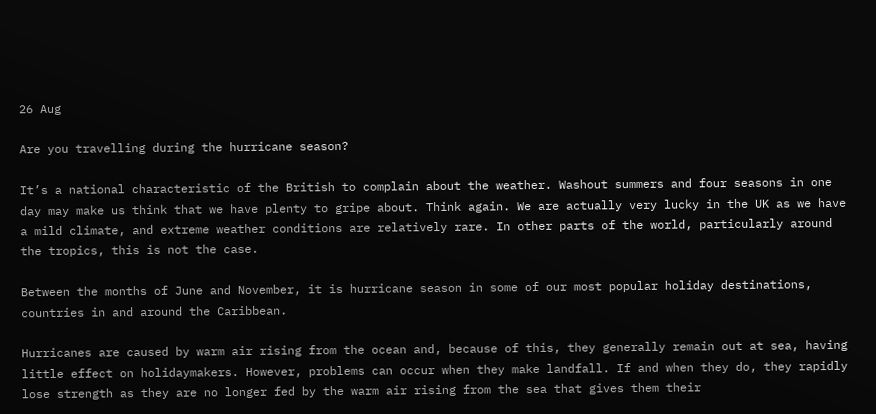26 Aug

Are you travelling during the hurricane season?

It’s a national characteristic of the British to complain about the weather. Washout summers and four seasons in one day may make us think that we have plenty to gripe about. Think again. We are actually very lucky in the UK as we have a mild climate, and extreme weather conditions are relatively rare. In other parts of the world, particularly around the tropics, this is not the case.

Between the months of June and November, it is hurricane season in some of our most popular holiday destinations, countries in and around the Caribbean.

Hurricanes are caused by warm air rising from the ocean and, because of this, they generally remain out at sea, having little effect on holidaymakers. However, problems can occur when they make landfall. If and when they do, they rapidly lose strength as they are no longer fed by the warm air rising from the sea that gives them their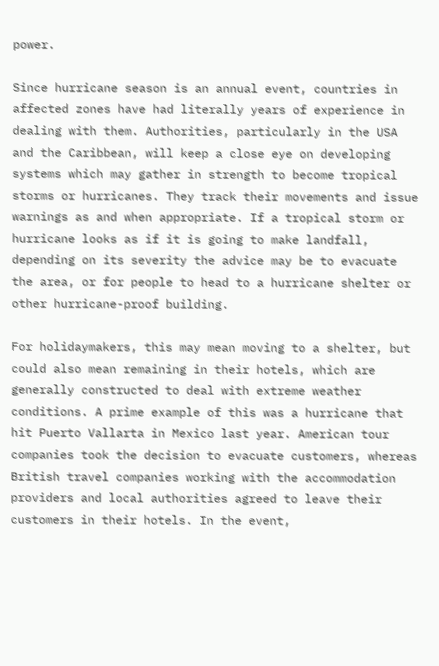power.

Since hurricane season is an annual event, countries in affected zones have had literally years of experience in dealing with them. Authorities, particularly in the USA and the Caribbean, will keep a close eye on developing systems which may gather in strength to become tropical storms or hurricanes. They track their movements and issue warnings as and when appropriate. If a tropical storm or hurricane looks as if it is going to make landfall, depending on its severity the advice may be to evacuate the area, or for people to head to a hurricane shelter or other hurricane-proof building.

For holidaymakers, this may mean moving to a shelter, but could also mean remaining in their hotels, which are generally constructed to deal with extreme weather conditions. A prime example of this was a hurricane that hit Puerto Vallarta in Mexico last year. American tour companies took the decision to evacuate customers, whereas British travel companies working with the accommodation providers and local authorities agreed to leave their customers in their hotels. In the event,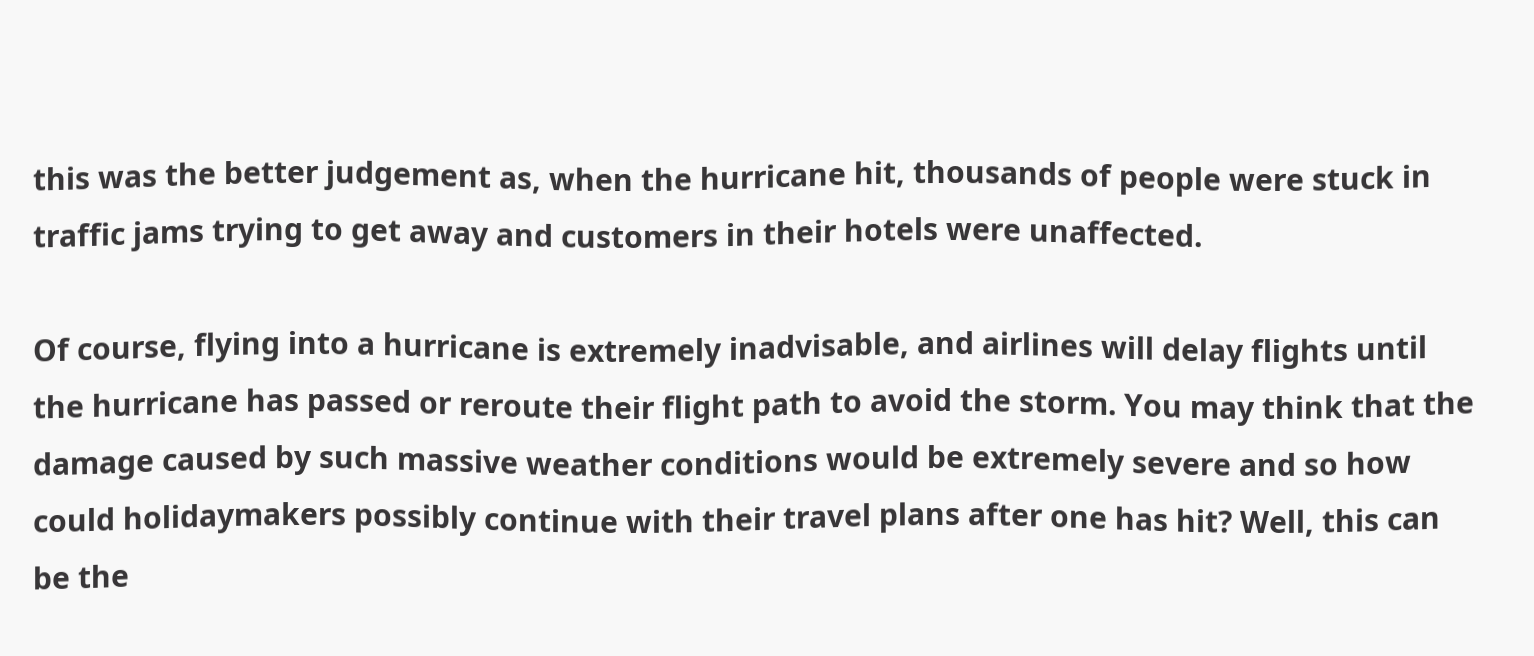this was the better judgement as, when the hurricane hit, thousands of people were stuck in traffic jams trying to get away and customers in their hotels were unaffected.

Of course, flying into a hurricane is extremely inadvisable, and airlines will delay flights until the hurricane has passed or reroute their flight path to avoid the storm. You may think that the damage caused by such massive weather conditions would be extremely severe and so how could holidaymakers possibly continue with their travel plans after one has hit? Well, this can be the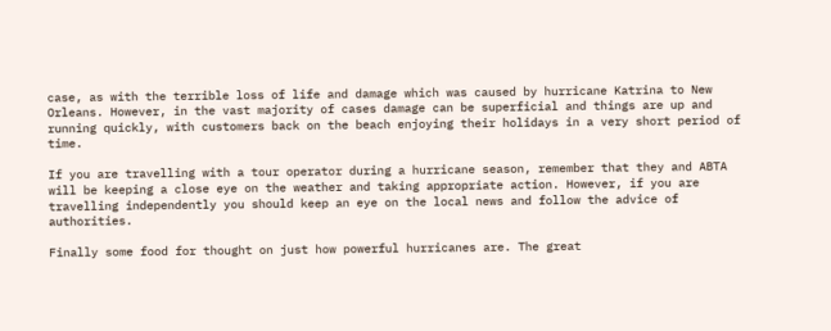case, as with the terrible loss of life and damage which was caused by hurricane Katrina to New Orleans. However, in the vast majority of cases damage can be superficial and things are up and running quickly, with customers back on the beach enjoying their holidays in a very short period of time.

If you are travelling with a tour operator during a hurricane season, remember that they and ABTA will be keeping a close eye on the weather and taking appropriate action. However, if you are travelling independently you should keep an eye on the local news and follow the advice of authorities.

Finally some food for thought on just how powerful hurricanes are. The great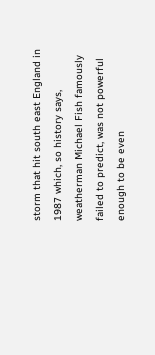storm that hit south east England in 1987 which, so history says, weatherman Michael Fish famously failed to predict, was not powerful enough to be even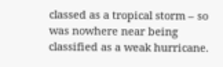classed as a tropical storm – so was nowhere near being classified as a weak hurricane.